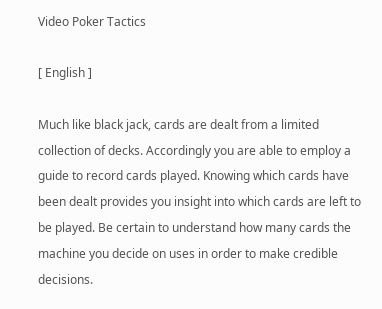Video Poker Tactics

[ English ]

Much like black jack, cards are dealt from a limited collection of decks. Accordingly you are able to employ a guide to record cards played. Knowing which cards have been dealt provides you insight into which cards are left to be played. Be certain to understand how many cards the machine you decide on uses in order to make credible decisions.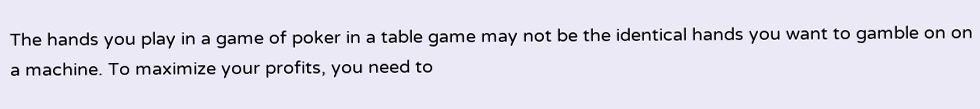The hands you play in a game of poker in a table game may not be the identical hands you want to gamble on on a machine. To maximize your profits, you need to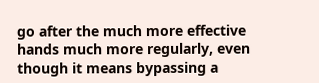go after the much more effective hands much more regularly, even though it means bypassing a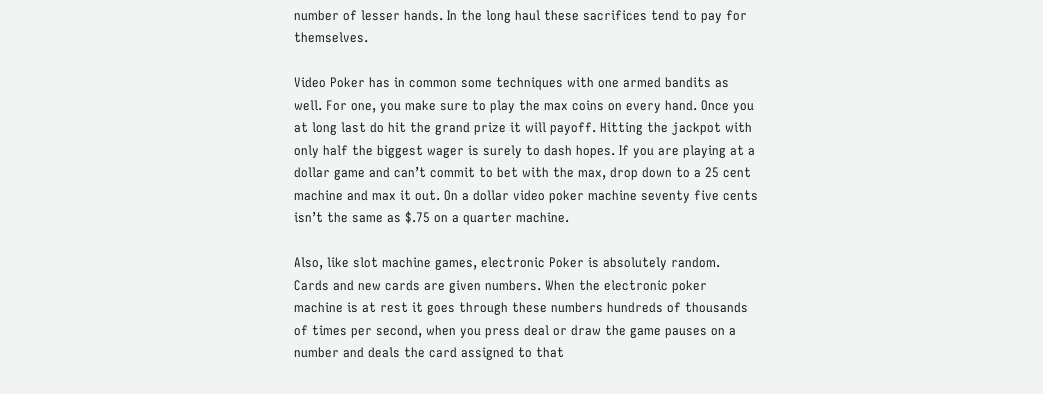number of lesser hands. In the long haul these sacrifices tend to pay for themselves.

Video Poker has in common some techniques with one armed bandits as well. For one, you make sure to play the max coins on every hand. Once you at long last do hit the grand prize it will payoff. Hitting the jackpot with only half the biggest wager is surely to dash hopes. If you are playing at a dollar game and can’t commit to bet with the max, drop down to a 25 cent machine and max it out. On a dollar video poker machine seventy five cents isn’t the same as $.75 on a quarter machine.

Also, like slot machine games, electronic Poker is absolutely random. Cards and new cards are given numbers. When the electronic poker machine is at rest it goes through these numbers hundreds of thousands of times per second, when you press deal or draw the game pauses on a number and deals the card assigned to that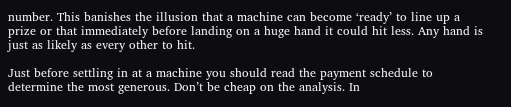number. This banishes the illusion that a machine can become ‘ready’ to line up a prize or that immediately before landing on a huge hand it could hit less. Any hand is just as likely as every other to hit.

Just before settling in at a machine you should read the payment schedule to determine the most generous. Don’t be cheap on the analysis. In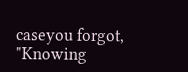caseyou forgot, "Knowing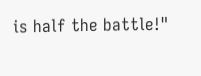is half the battle!"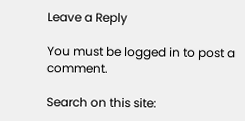Leave a Reply

You must be logged in to post a comment.

Search on this site: